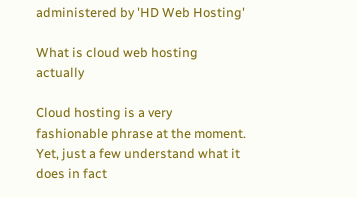administered by 'HD Web Hosting'

What is cloud web hosting actually

Cloud hosting is a very fashionable phrase at the moment. Yet, just a few understand what it does in fact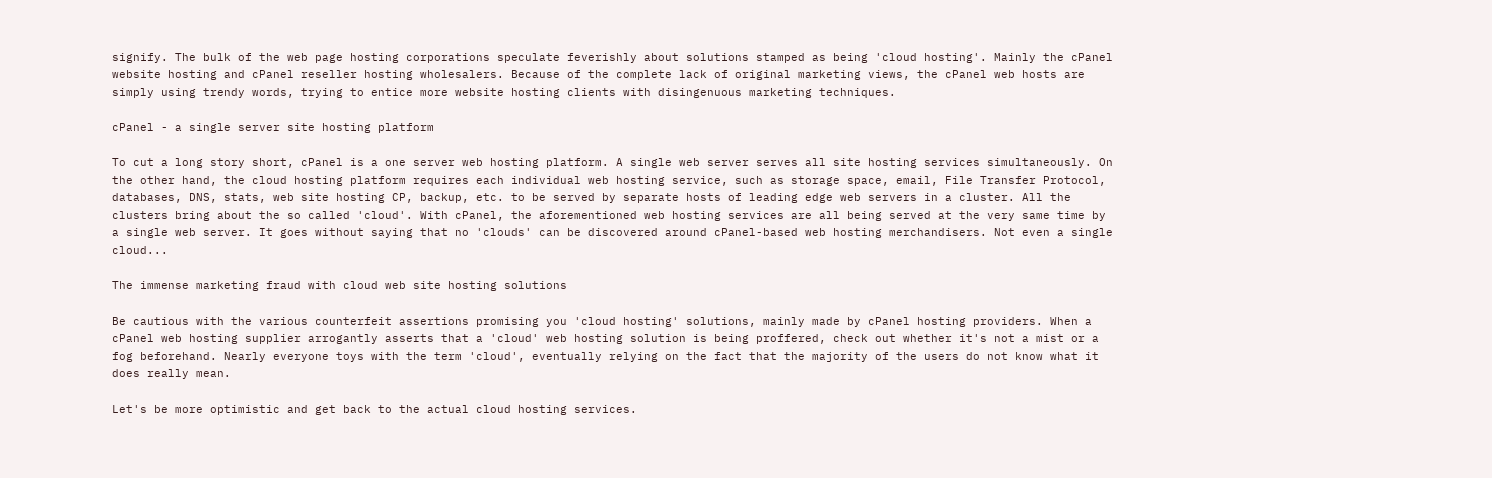signify. The bulk of the web page hosting corporations speculate feverishly about solutions stamped as being 'cloud hosting'. Mainly the cPanel website hosting and cPanel reseller hosting wholesalers. Because of the complete lack of original marketing views, the cPanel web hosts are simply using trendy words, trying to entice more website hosting clients with disingenuous marketing techniques.

cPanel - a single server site hosting platform

To cut a long story short, cPanel is a one server web hosting platform. A single web server serves all site hosting services simultaneously. On the other hand, the cloud hosting platform requires each individual web hosting service, such as storage space, email, File Transfer Protocol, databases, DNS, stats, web site hosting CP, backup, etc. to be served by separate hosts of leading edge web servers in a cluster. All the clusters bring about the so called 'cloud'. With cPanel, the aforementioned web hosting services are all being served at the very same time by a single web server. It goes without saying that no 'clouds' can be discovered around cPanel-based web hosting merchandisers. Not even a single cloud...

The immense marketing fraud with cloud web site hosting solutions

Be cautious with the various counterfeit assertions promising you 'cloud hosting' solutions, mainly made by cPanel hosting providers. When a cPanel web hosting supplier arrogantly asserts that a 'cloud' web hosting solution is being proffered, check out whether it's not a mist or a fog beforehand. Nearly everyone toys with the term 'cloud', eventually relying on the fact that the majority of the users do not know what it does really mean.

Let's be more optimistic and get back to the actual cloud hosting services.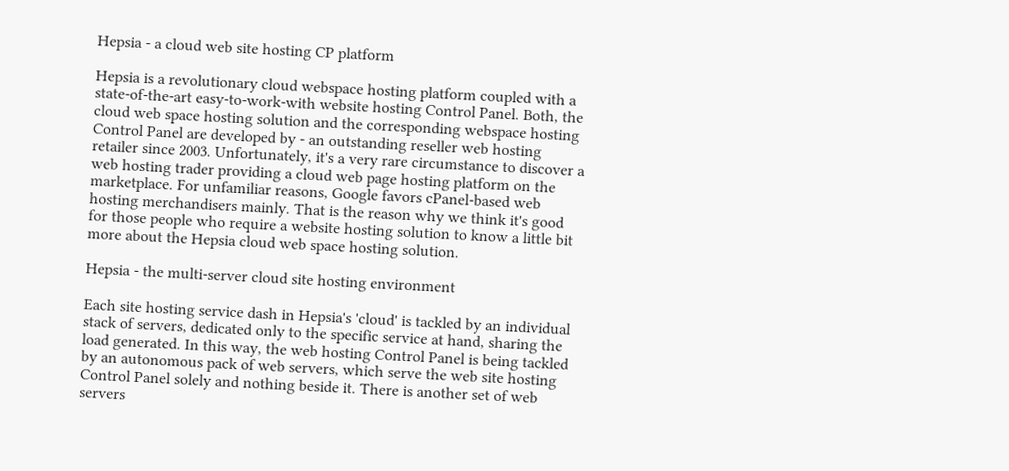Hepsia - a cloud web site hosting CP platform

Hepsia is a revolutionary cloud webspace hosting platform coupled with a state-of-the-art easy-to-work-with website hosting Control Panel. Both, the cloud web space hosting solution and the corresponding webspace hosting Control Panel are developed by - an outstanding reseller web hosting retailer since 2003. Unfortunately, it's a very rare circumstance to discover a web hosting trader providing a cloud web page hosting platform on the marketplace. For unfamiliar reasons, Google favors cPanel-based web hosting merchandisers mainly. That is the reason why we think it's good for those people who require a website hosting solution to know a little bit more about the Hepsia cloud web space hosting solution.

Hepsia - the multi-server cloud site hosting environment

Each site hosting service dash in Hepsia's 'cloud' is tackled by an individual stack of servers, dedicated only to the specific service at hand, sharing the load generated. In this way, the web hosting Control Panel is being tackled by an autonomous pack of web servers, which serve the web site hosting Control Panel solely and nothing beside it. There is another set of web servers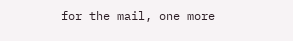for the mail, one more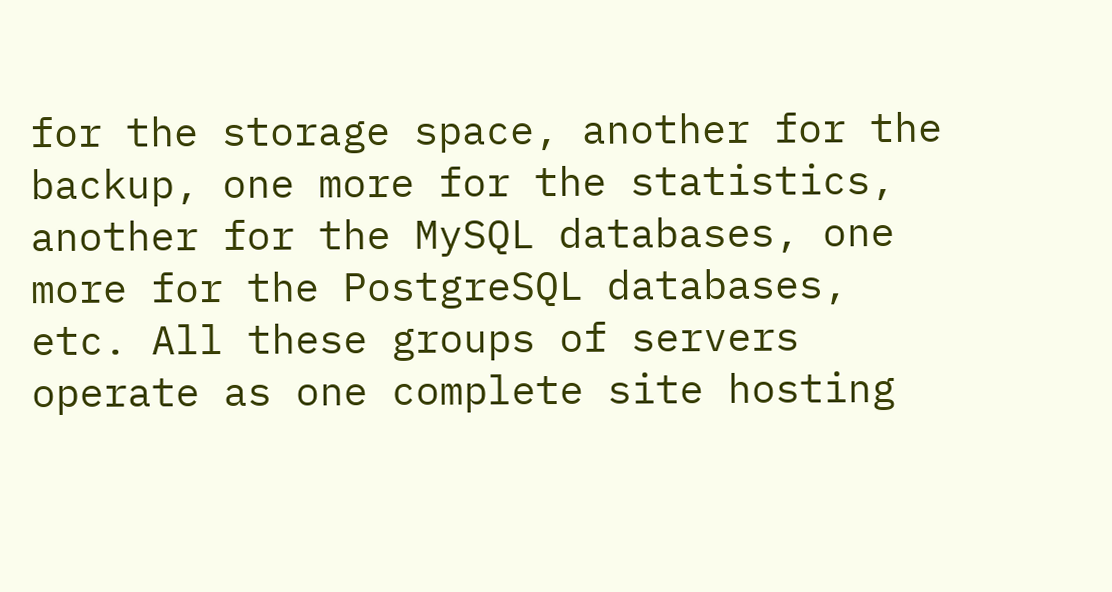for the storage space, another for the backup, one more for the statistics, another for the MySQL databases, one more for the PostgreSQL databases, etc. All these groups of servers operate as one complete site hosting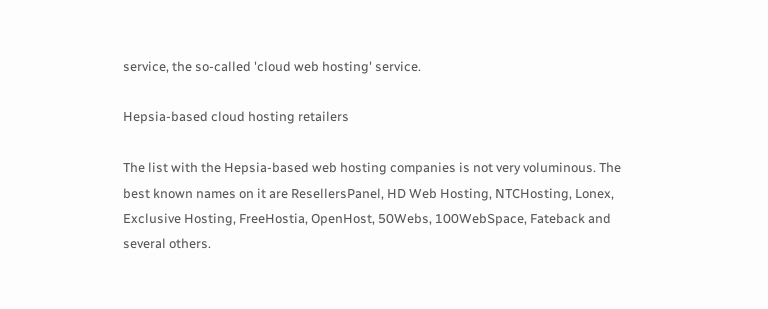service, the so-called 'cloud web hosting' service.

Hepsia-based cloud hosting retailers

The list with the Hepsia-based web hosting companies is not very voluminous. The best known names on it are ResellersPanel, HD Web Hosting, NTCHosting, Lonex, Exclusive Hosting, FreeHostia, OpenHost, 50Webs, 100WebSpace, Fateback and several others.